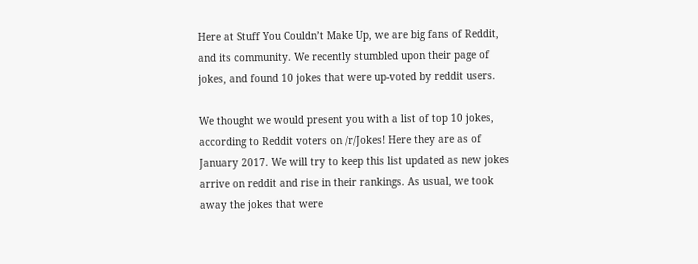Here at Stuff You Couldn’t Make Up, we are big fans of Reddit, and its community. We recently stumbled upon their page of jokes, and found 10 jokes that were up-voted by reddit users.

We thought we would present you with a list of top 10 jokes, according to Reddit voters on /r/Jokes! Here they are as of January 2017. We will try to keep this list updated as new jokes arrive on reddit and rise in their rankings. As usual, we took away the jokes that were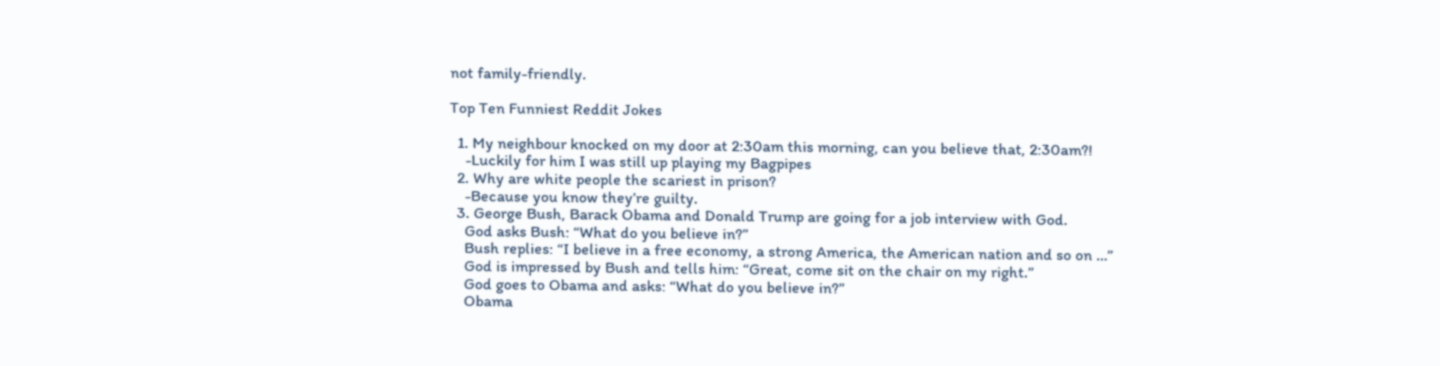not family-friendly.

Top Ten Funniest Reddit Jokes

  1. My neighbour knocked on my door at 2:30am this morning, can you believe that, 2:30am?!
    -Luckily for him I was still up playing my Bagpipes
  2. Why are white people the scariest in prison?
    -Because you know they’re guilty.
  3. George Bush, Barack Obama and Donald Trump are going for a job interview with God.
    God asks Bush: “What do you believe in?”
    Bush replies: “I believe in a free economy, a strong America, the American nation and so on …”
    God is impressed by Bush and tells him: “Great, come sit on the chair on my right.”
    God goes to Obama and asks: “What do you believe in?”
    Obama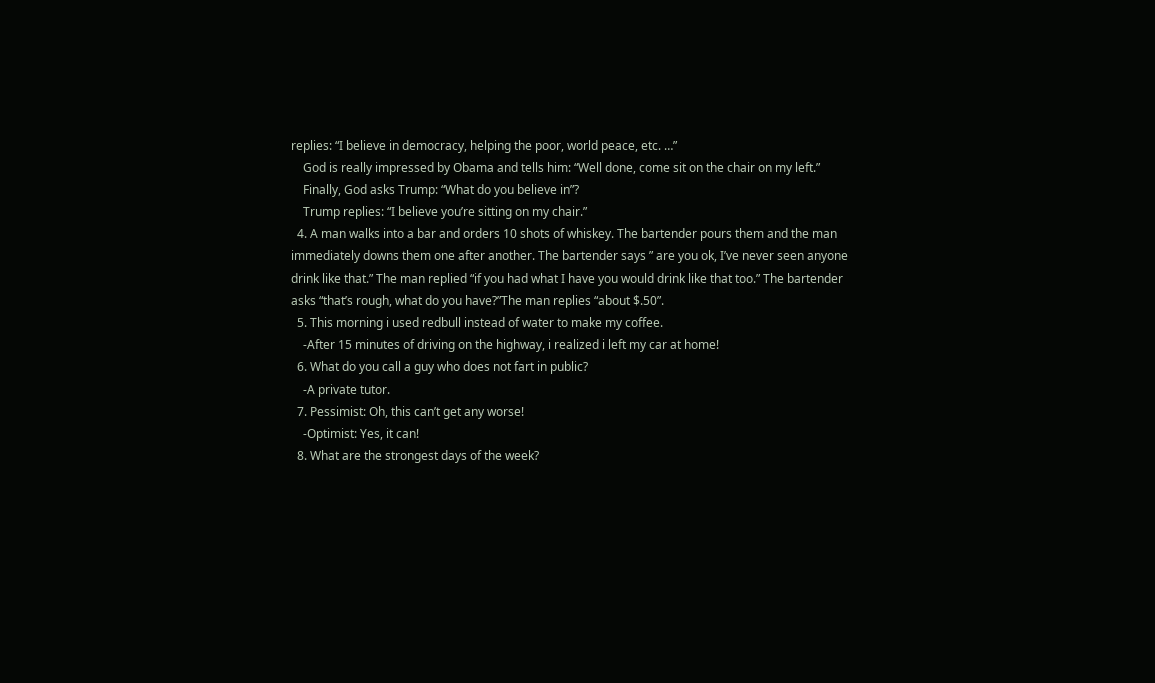replies: “I believe in democracy, helping the poor, world peace, etc. …”
    God is really impressed by Obama and tells him: “Well done, come sit on the chair on my left.”
    Finally, God asks Trump: “What do you believe in”?
    Trump replies: “I believe you’re sitting on my chair.”
  4. A man walks into a bar and orders 10 shots of whiskey. The bartender pours them and the man immediately downs them one after another. The bartender says ” are you ok, I’ve never seen anyone drink like that.” The man replied “if you had what I have you would drink like that too.” The bartender asks “that’s rough, what do you have?”The man replies “about $.50”.
  5. This morning i used redbull instead of water to make my coffee.
    -After 15 minutes of driving on the highway, i realized i left my car at home!
  6. What do you call a guy who does not fart in public?
    -A private tutor.
  7. Pessimist: Oh, this can’t get any worse!
    -Optimist: Yes, it can!
  8. What are the strongest days of the week?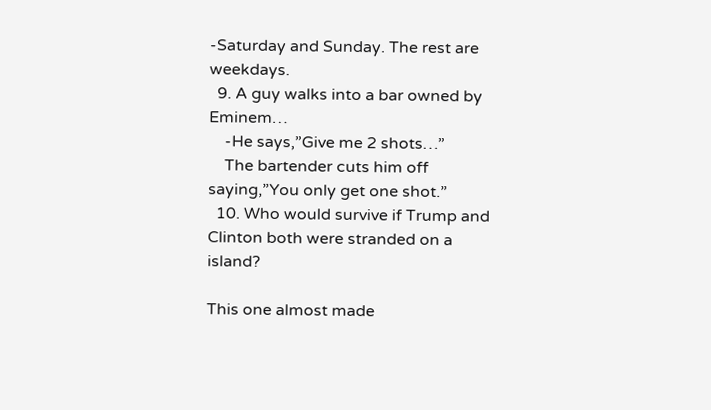-Saturday and Sunday. The rest are weekdays.
  9. A guy walks into a bar owned by Eminem…
    -He says,”Give me 2 shots…”
    The bartender cuts him off saying,”You only get one shot.”
  10. Who would survive if Trump and Clinton both were stranded on a island?

This one almost made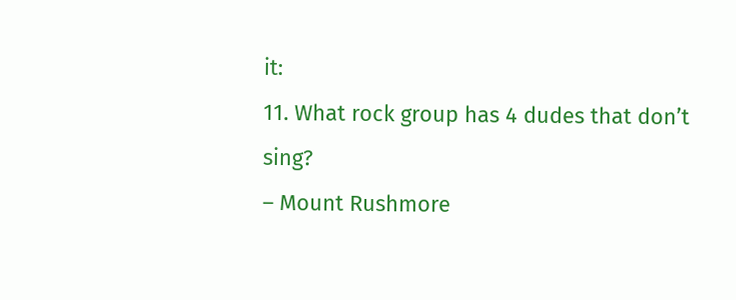it:
11. What rock group has 4 dudes that don’t sing?
– Mount Rushmore